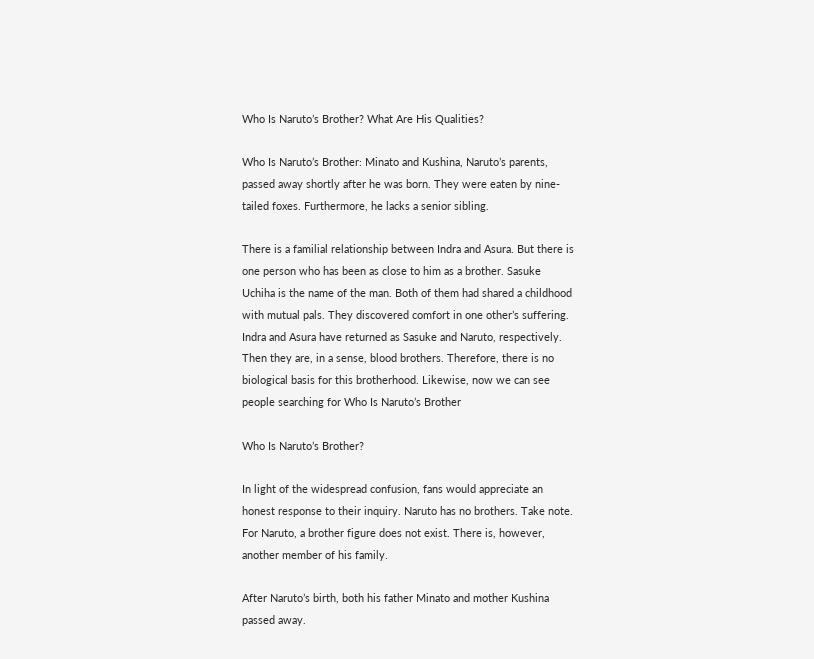Who Is Naruto’s Brother? What Are His Qualities?

Who Is Naruto’s Brother: Minato and Kushina, Naruto’s parents, passed away shortly after he was born. They were eaten by nine-tailed foxes. Furthermore, he lacks a senior sibling.

There is a familial relationship between Indra and Asura. But there is one person who has been as close to him as a brother. Sasuke Uchiha is the name of the man. Both of them had shared a childhood with mutual pals. They discovered comfort in one other’s suffering. Indra and Asura have returned as Sasuke and Naruto, respectively. Then they are, in a sense, blood brothers. Therefore, there is no biological basis for this brotherhood. Likewise, now we can see people searching for Who Is Naruto’s Brother

Who Is Naruto’s Brother?

In light of the widespread confusion, fans would appreciate an honest response to their inquiry. Naruto has no brothers. Take note. For Naruto, a brother figure does not exist. There is, however, another member of his family.

After Naruto’s birth, both his father Minato and mother Kushina passed away.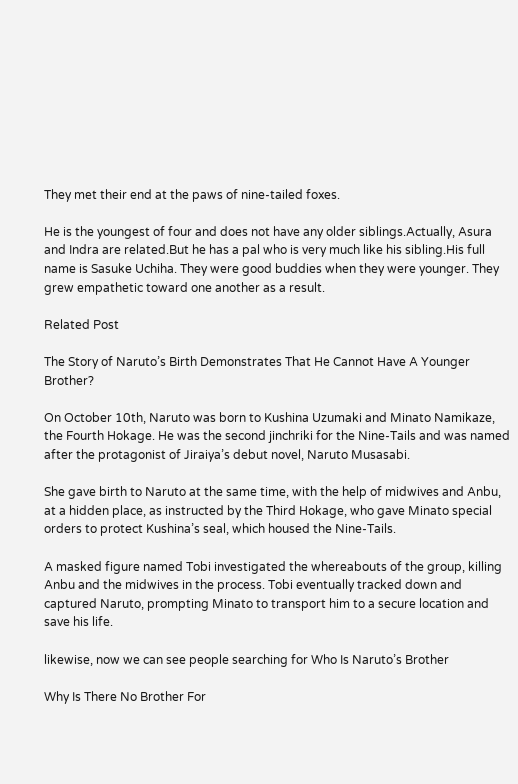They met their end at the paws of nine-tailed foxes.

He is the youngest of four and does not have any older siblings.Actually, Asura and Indra are related.But he has a pal who is very much like his sibling.His full name is Sasuke Uchiha. They were good buddies when they were younger. They grew empathetic toward one another as a result.

Related Post

The Story of Naruto’s Birth Demonstrates That He Cannot Have A Younger Brother?

On October 10th, Naruto was born to Kushina Uzumaki and Minato Namikaze, the Fourth Hokage. He was the second jinchriki for the Nine-Tails and was named after the protagonist of Jiraiya’s debut novel, Naruto Musasabi.

She gave birth to Naruto at the same time, with the help of midwives and Anbu, at a hidden place, as instructed by the Third Hokage, who gave Minato special orders to protect Kushina’s seal, which housed the Nine-Tails.

A masked figure named Tobi investigated the whereabouts of the group, killing Anbu and the midwives in the process. Tobi eventually tracked down and captured Naruto, prompting Minato to transport him to a secure location and save his life.

likewise, now we can see people searching for Who Is Naruto’s Brother

Why Is There No Brother For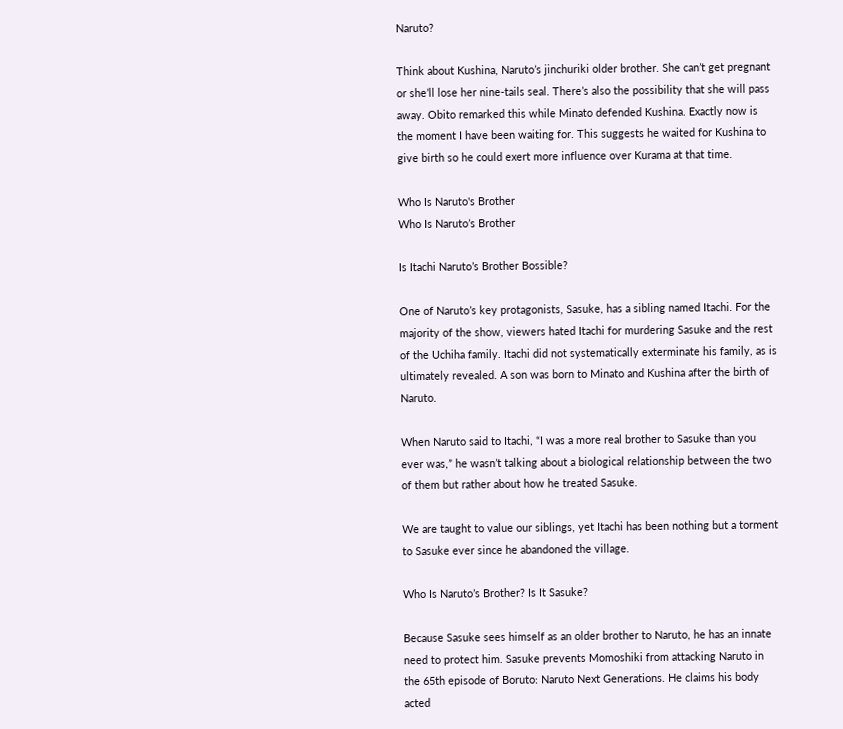Naruto?

Think about Kushina, Naruto’s jinchuriki older brother. She can’t get pregnant or she’ll lose her nine-tails seal. There’s also the possibility that she will pass away. Obito remarked this while Minato defended Kushina. Exactly now is the moment I have been waiting for. This suggests he waited for Kushina to give birth so he could exert more influence over Kurama at that time.

Who Is Naruto's Brother
Who Is Naruto’s Brother

Is Itachi Naruto’s Brother Bossible?

One of Naruto’s key protagonists, Sasuke, has a sibling named Itachi. For the majority of the show, viewers hated Itachi for murdering Sasuke and the rest of the Uchiha family. Itachi did not systematically exterminate his family, as is ultimately revealed. A son was born to Minato and Kushina after the birth of Naruto.

When Naruto said to Itachi, “I was a more real brother to Sasuke than you ever was,” he wasn’t talking about a biological relationship between the two of them but rather about how he treated Sasuke.

We are taught to value our siblings, yet Itachi has been nothing but a torment to Sasuke ever since he abandoned the village.

Who Is Naruto’s Brother? Is It Sasuke?

Because Sasuke sees himself as an older brother to Naruto, he has an innate need to protect him. Sasuke prevents Momoshiki from attacking Naruto in the 65th episode of Boruto: Naruto Next Generations. He claims his body acted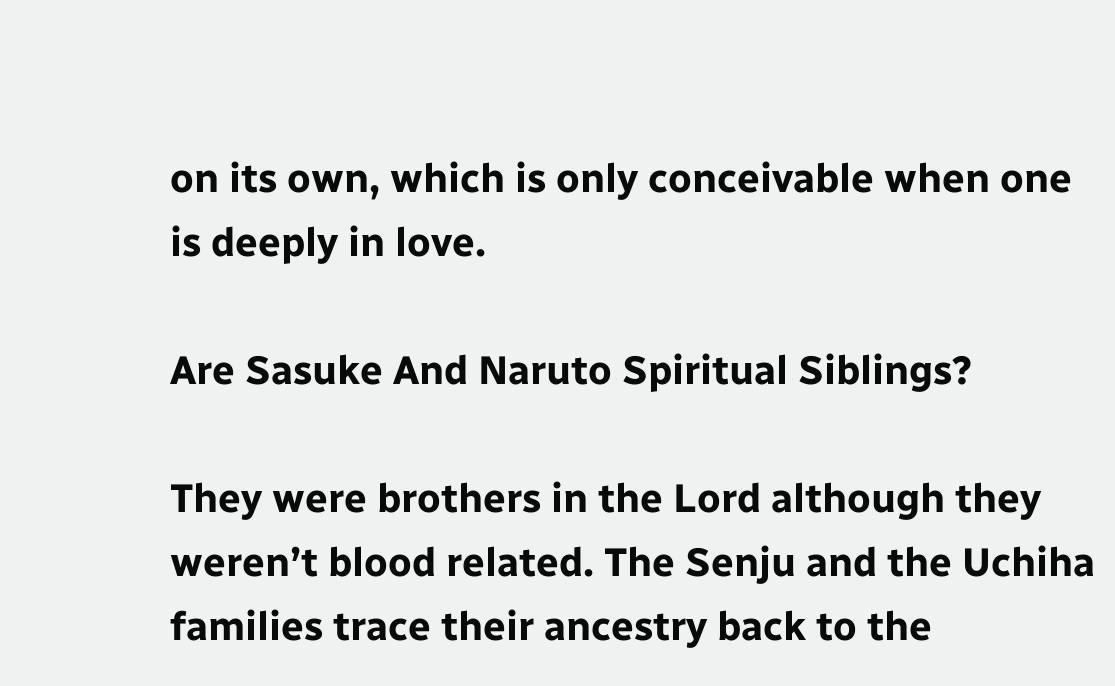on its own, which is only conceivable when one is deeply in love.

Are Sasuke And Naruto Spiritual Siblings?

They were brothers in the Lord although they weren’t blood related. The Senju and the Uchiha families trace their ancestry back to the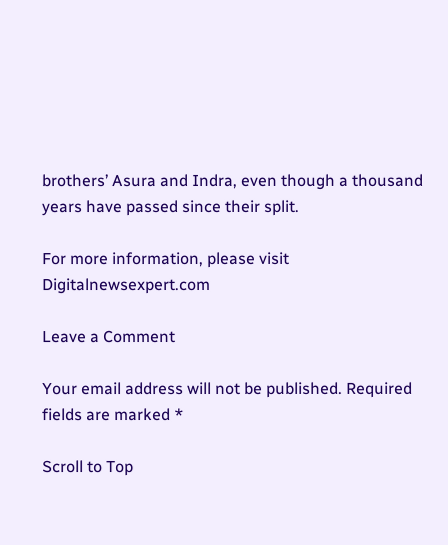brothers’ Asura and Indra, even though a thousand years have passed since their split.

For more information, please visit Digitalnewsexpert.com

Leave a Comment

Your email address will not be published. Required fields are marked *

Scroll to Top